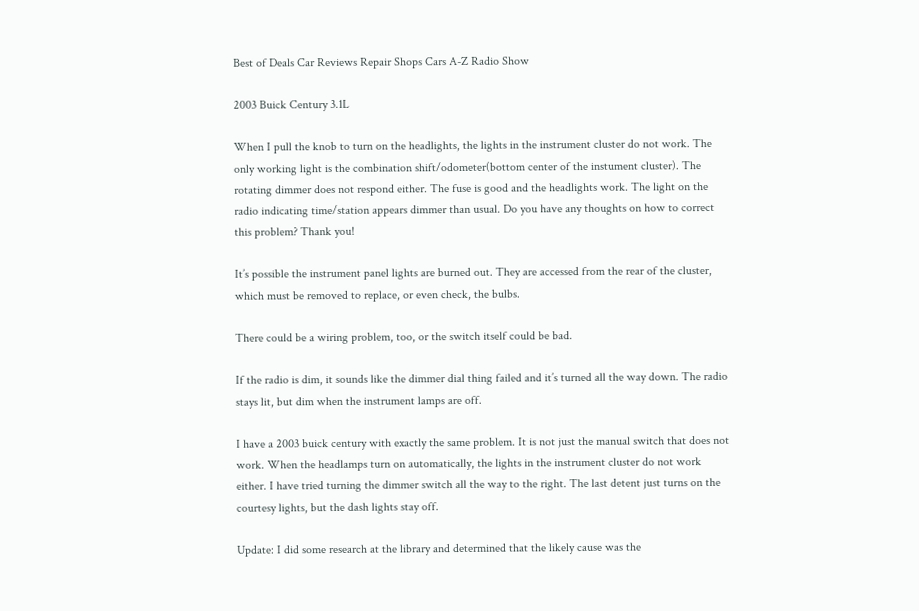Best of Deals Car Reviews Repair Shops Cars A-Z Radio Show

2003 Buick Century 3.1L

When I pull the knob to turn on the headlights, the lights in the instrument cluster do not work. The only working light is the combination shift/odometer(bottom center of the instument cluster). The rotating dimmer does not respond either. The fuse is good and the headlights work. The light on the radio indicating time/station appears dimmer than usual. Do you have any thoughts on how to correct this problem? Thank you!

It’s possible the instrument panel lights are burned out. They are accessed from the rear of the cluster, which must be removed to replace, or even check, the bulbs.

There could be a wiring problem, too, or the switch itself could be bad.

If the radio is dim, it sounds like the dimmer dial thing failed and it’s turned all the way down. The radio stays lit, but dim when the instrument lamps are off.

I have a 2003 buick century with exactly the same problem. It is not just the manual switch that does not work. When the headlamps turn on automatically, the lights in the instrument cluster do not work either. I have tried turning the dimmer switch all the way to the right. The last detent just turns on the courtesy lights, but the dash lights stay off.

Update: I did some research at the library and determined that the likely cause was the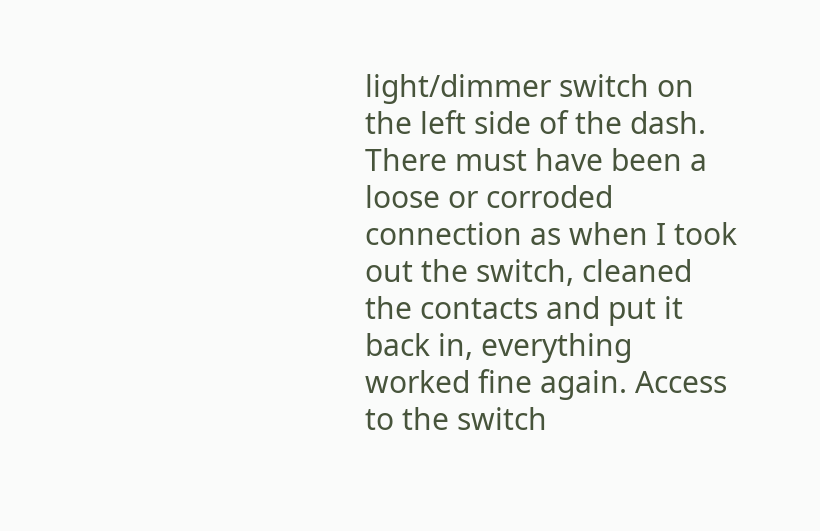light/dimmer switch on the left side of the dash. There must have been a loose or corroded connection as when I took out the switch, cleaned the contacts and put it back in, everything worked fine again. Access to the switch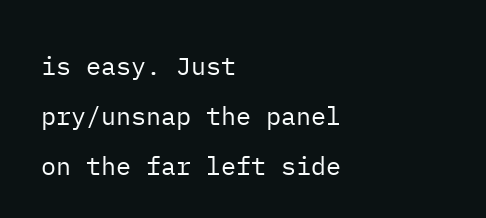is easy. Just pry/unsnap the panel on the far left side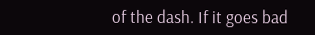of the dash. If it goes bad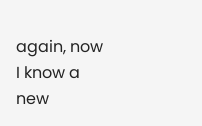again, now I know a new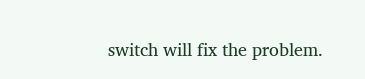switch will fix the problem.